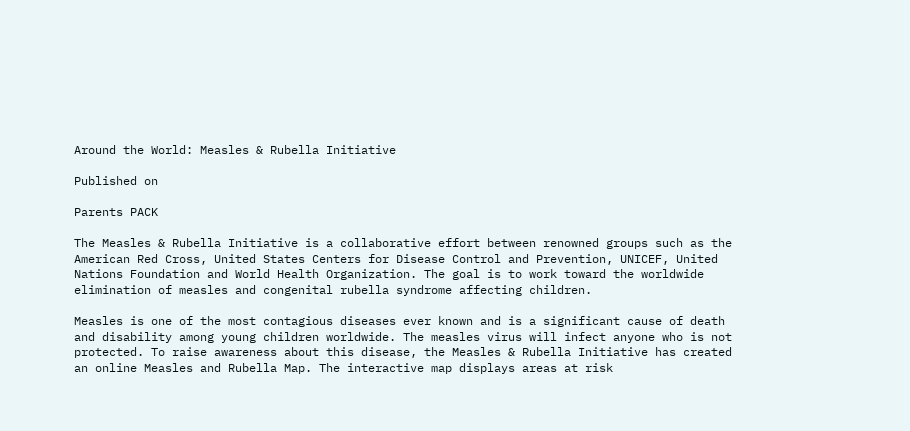Around the World: Measles & Rubella Initiative

Published on

Parents PACK

The Measles & Rubella Initiative is a collaborative effort between renowned groups such as the American Red Cross, United States Centers for Disease Control and Prevention, UNICEF, United Nations Foundation and World Health Organization. The goal is to work toward the worldwide elimination of measles and congenital rubella syndrome affecting children.

Measles is one of the most contagious diseases ever known and is a significant cause of death and disability among young children worldwide. The measles virus will infect anyone who is not protected. To raise awareness about this disease, the Measles & Rubella Initiative has created an online Measles and Rubella Map. The interactive map displays areas at risk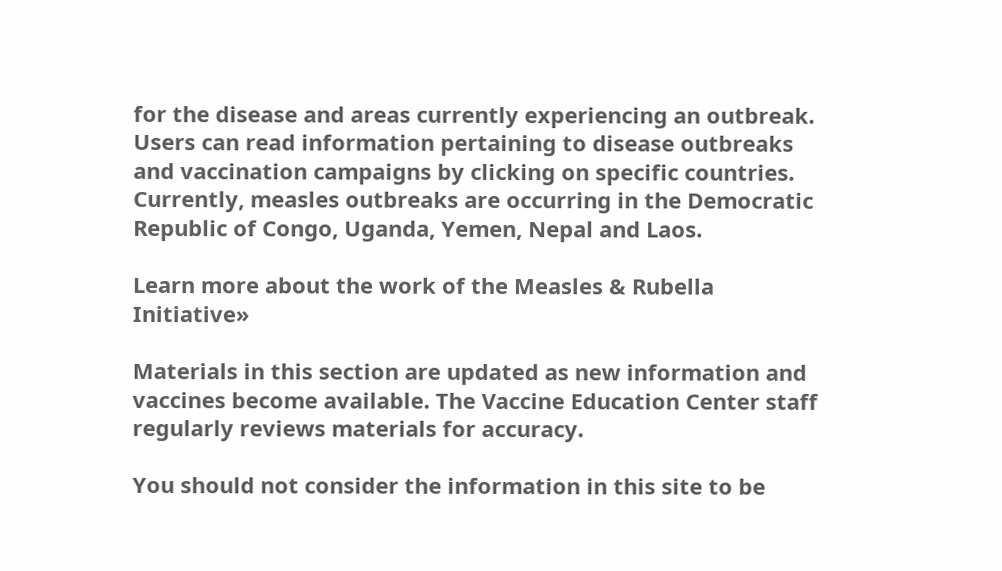for the disease and areas currently experiencing an outbreak. Users can read information pertaining to disease outbreaks and vaccination campaigns by clicking on specific countries. Currently, measles outbreaks are occurring in the Democratic Republic of Congo, Uganda, Yemen, Nepal and Laos.

Learn more about the work of the Measles & Rubella Initiative»

Materials in this section are updated as new information and vaccines become available. The Vaccine Education Center staff regularly reviews materials for accuracy.

You should not consider the information in this site to be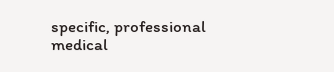specific, professional medical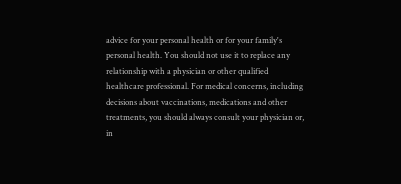advice for your personal health or for your family's personal health. You should not use it to replace any relationship with a physician or other qualified healthcare professional. For medical concerns, including decisions about vaccinations, medications and other treatments, you should always consult your physician or, in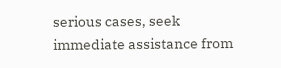serious cases, seek immediate assistance from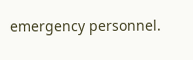emergency personnel.